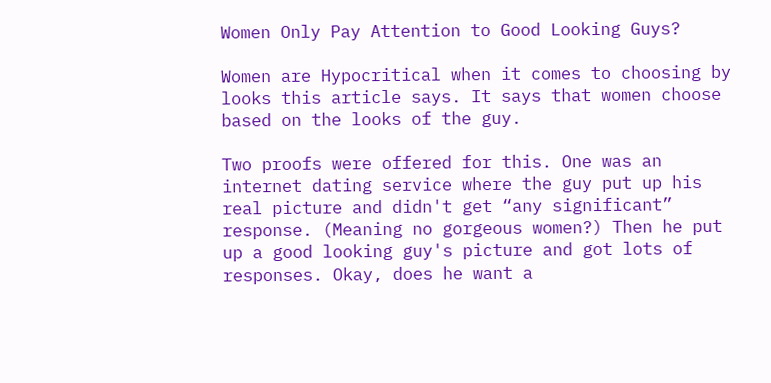Women Only Pay Attention to Good Looking Guys?

Women are Hypocritical when it comes to choosing by looks this article says. It says that women choose based on the looks of the guy.

Two proofs were offered for this. One was an internet dating service where the guy put up his real picture and didn't get “any significant” response. (Meaning no gorgeous women?) Then he put up a good looking guy's picture and got lots of responses. Okay, does he want a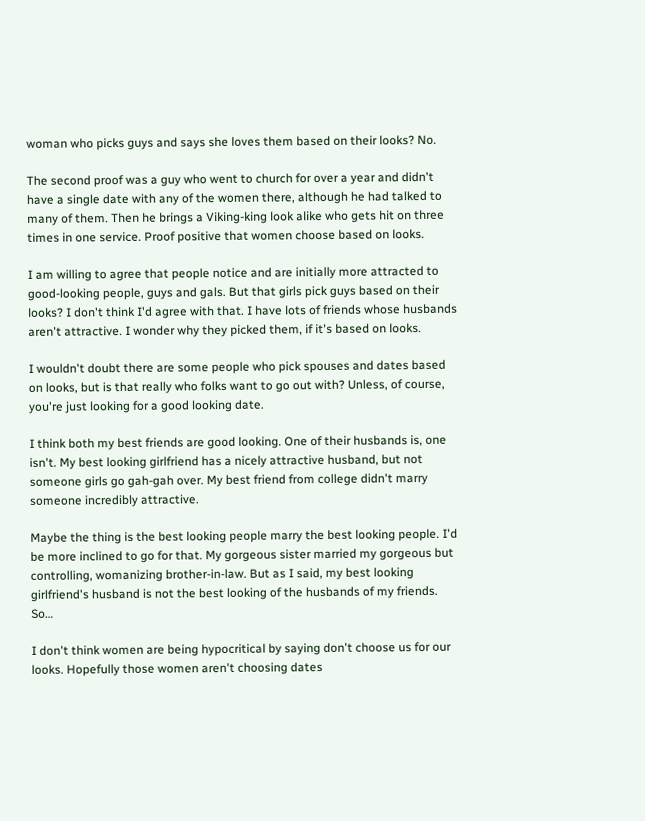woman who picks guys and says she loves them based on their looks? No.

The second proof was a guy who went to church for over a year and didn't have a single date with any of the women there, although he had talked to many of them. Then he brings a Viking-king look alike who gets hit on three times in one service. Proof positive that women choose based on looks.

I am willing to agree that people notice and are initially more attracted to good-looking people, guys and gals. But that girls pick guys based on their looks? I don't think I'd agree with that. I have lots of friends whose husbands aren't attractive. I wonder why they picked them, if it's based on looks.

I wouldn't doubt there are some people who pick spouses and dates based on looks, but is that really who folks want to go out with? Unless, of course, you're just looking for a good looking date.

I think both my best friends are good looking. One of their husbands is, one isn't. My best looking girlfriend has a nicely attractive husband, but not someone girls go gah-gah over. My best friend from college didn't marry someone incredibly attractive.

Maybe the thing is the best looking people marry the best looking people. I'd be more inclined to go for that. My gorgeous sister married my gorgeous but controlling, womanizing brother-in-law. But as I said, my best looking girlfriend's husband is not the best looking of the husbands of my friends. So…

I don't think women are being hypocritical by saying don't choose us for our looks. Hopefully those women aren't choosing dates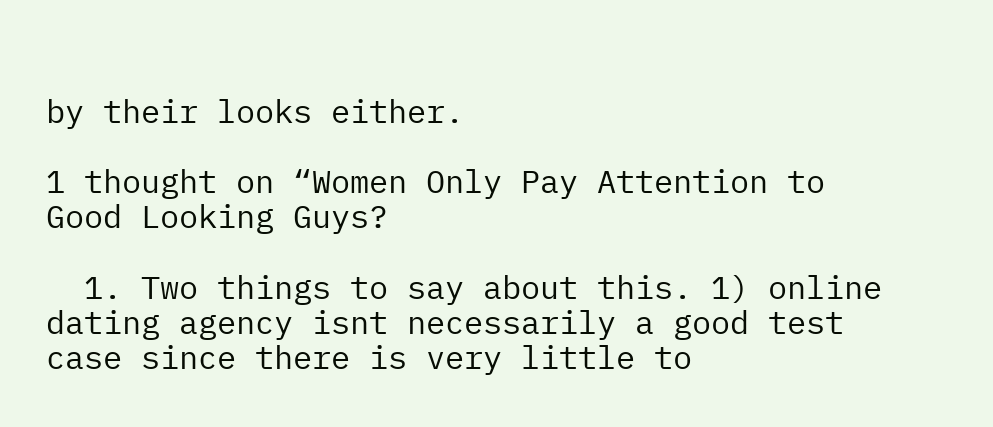by their looks either.

1 thought on “Women Only Pay Attention to Good Looking Guys?

  1. Two things to say about this. 1) online dating agency isnt necessarily a good test case since there is very little to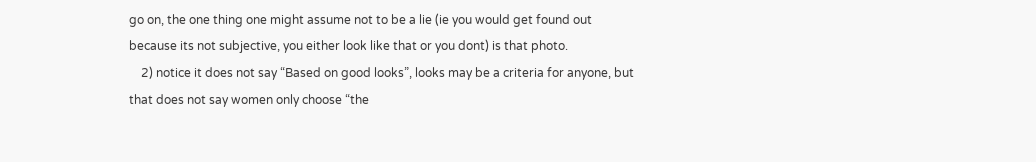go on, the one thing one might assume not to be a lie (ie you would get found out because its not subjective, you either look like that or you dont) is that photo.
    2) notice it does not say “Based on good looks”, looks may be a criteria for anyone, but that does not say women only choose “the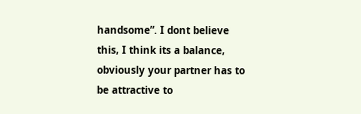handsome”. I dont believe this, I think its a balance, obviously your partner has to be attractive to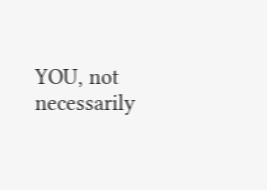YOU, not necessarily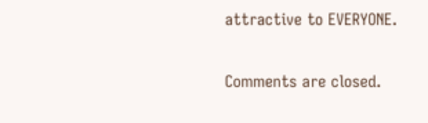attractive to EVERYONE.


Comments are closed.